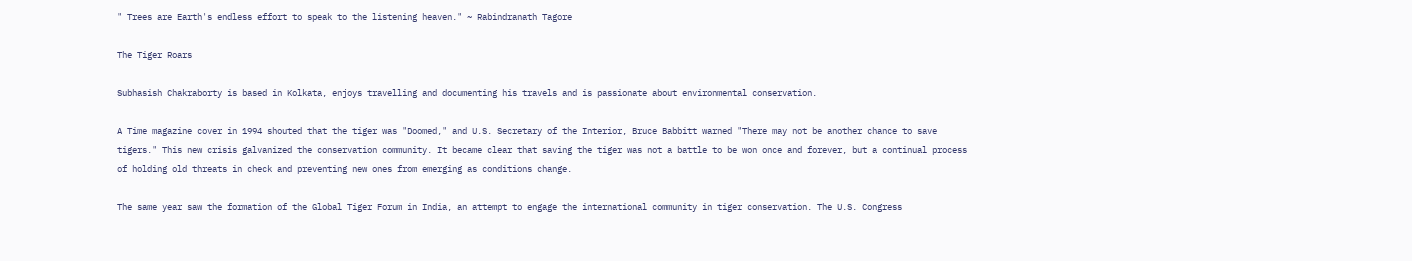" Trees are Earth's endless effort to speak to the listening heaven." ~ Rabindranath Tagore

The Tiger Roars

Subhasish Chakraborty is based in Kolkata, enjoys travelling and documenting his travels and is passionate about environmental conservation.

A Time magazine cover in 1994 shouted that the tiger was "Doomed," and U.S. Secretary of the Interior, Bruce Babbitt warned "There may not be another chance to save tigers." This new crisis galvanized the conservation community. It became clear that saving the tiger was not a battle to be won once and forever, but a continual process of holding old threats in check and preventing new ones from emerging as conditions change.

The same year saw the formation of the Global Tiger Forum in India, an attempt to engage the international community in tiger conservation. The U.S. Congress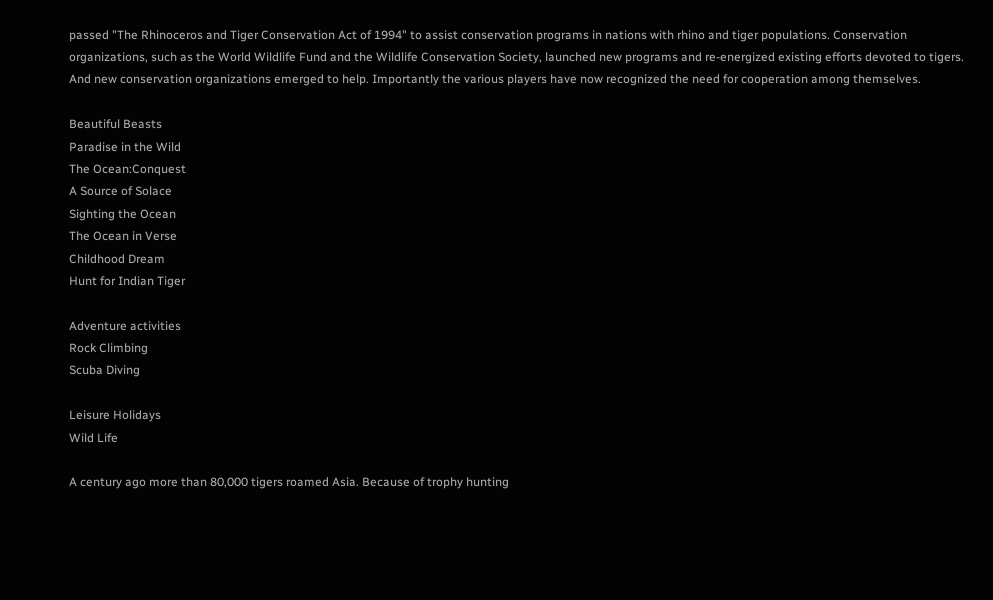passed "The Rhinoceros and Tiger Conservation Act of 1994" to assist conservation programs in nations with rhino and tiger populations. Conservation organizations, such as the World Wildlife Fund and the Wildlife Conservation Society, launched new programs and re-energized existing efforts devoted to tigers. And new conservation organizations emerged to help. Importantly the various players have now recognized the need for cooperation among themselves.

Beautiful Beasts
Paradise in the Wild
The Ocean:Conquest
A Source of Solace
Sighting the Ocean
The Ocean in Verse
Childhood Dream
Hunt for Indian Tiger

Adventure activities
Rock Climbing
Scuba Diving

Leisure Holidays
Wild Life

A century ago more than 80,000 tigers roamed Asia. Because of trophy hunting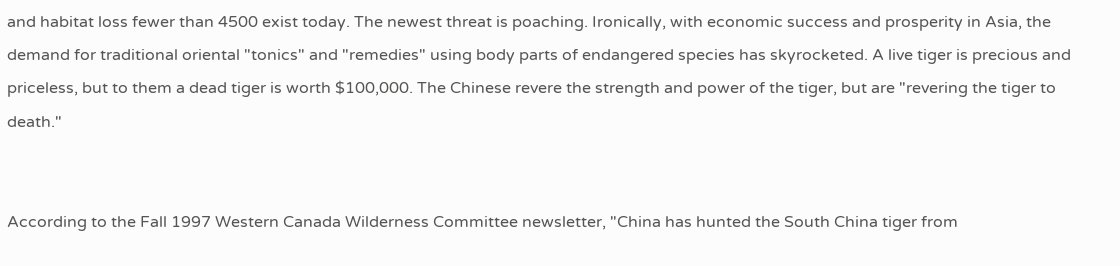and habitat loss fewer than 4500 exist today. The newest threat is poaching. Ironically, with economic success and prosperity in Asia, the demand for traditional oriental "tonics" and "remedies" using body parts of endangered species has skyrocketed. A live tiger is precious and priceless, but to them a dead tiger is worth $100,000. The Chinese revere the strength and power of the tiger, but are "revering the tiger to death."


According to the Fall 1997 Western Canada Wilderness Committee newsletter, "China has hunted the South China tiger from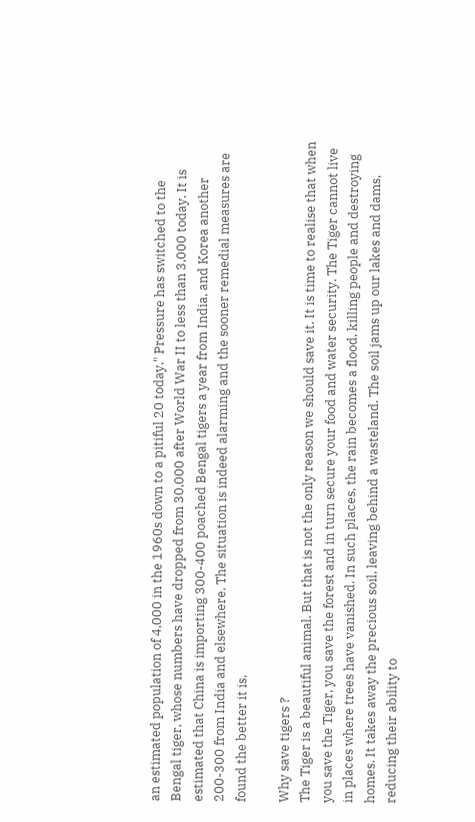an estimated population of 4,000 in the 1960s down to a pitiful 20 today." Pressure has switched to the Bengal tiger, whose numbers have dropped from 30,000 after World War II to less than 3,000 today. It is estimated that China is importing 300-400 poached Bengal tigers a year from India, and Korea another 200-300 from India and elsewhere. The situation is indeed alarming and the sooner remedial measures are found the better it is.

Why save tigers ?
The Tiger is a beautiful animal. But that is not the only reason we should save it. It is time to realise that when you save the Tiger, you save the forest and in turn secure your food and water security. The Tiger cannot live in places where trees have vanished. In such places, the rain becomes a flood, killing people and destroying homes. It takes away the precious soil, leaving behind a wasteland. The soil jams up our lakes and dams, reducing their ability to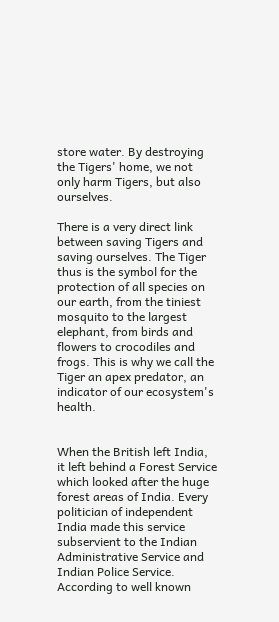store water. By destroying the Tigers' home, we not only harm Tigers, but also ourselves.

There is a very direct link between saving Tigers and saving ourselves. The Tiger thus is the symbol for the protection of all species on our earth, from the tiniest mosquito to the largest elephant, from birds and flowers to crocodiles and frogs. This is why we call the Tiger an apex predator, an indicator of our ecosystem's health.


When the British left India, it left behind a Forest Service which looked after the huge forest areas of India. Every politician of independent India made this service subservient to the Indian Administrative Service and Indian Police Service. According to well known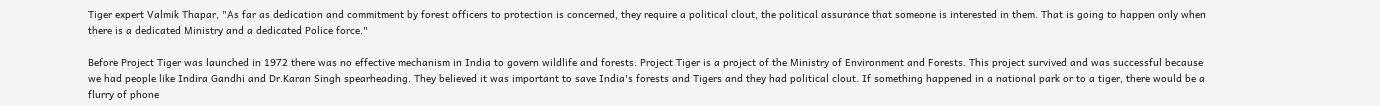Tiger expert Valmik Thapar, "As far as dedication and commitment by forest officers to protection is concerned, they require a political clout, the political assurance that someone is interested in them. That is going to happen only when there is a dedicated Ministry and a dedicated Police force."

Before Project Tiger was launched in 1972 there was no effective mechanism in India to govern wildlife and forests. Project Tiger is a project of the Ministry of Environment and Forests. This project survived and was successful because we had people like Indira Gandhi and Dr.Karan Singh spearheading. They believed it was important to save India's forests and Tigers and they had political clout. If something happened in a national park or to a tiger, there would be a flurry of phone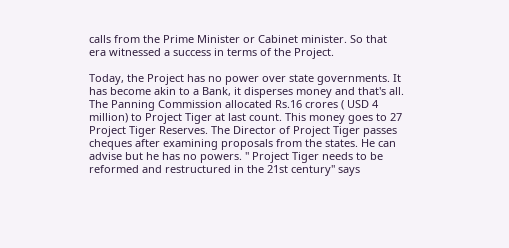calls from the Prime Minister or Cabinet minister. So that era witnessed a success in terms of the Project.

Today, the Project has no power over state governments. It has become akin to a Bank, it disperses money and that's all. The Panning Commission allocated Rs.16 crores ( USD 4 million) to Project Tiger at last count. This money goes to 27 Project Tiger Reserves. The Director of Project Tiger passes cheques after examining proposals from the states. He can advise but he has no powers. " Project Tiger needs to be reformed and restructured in the 21st century" says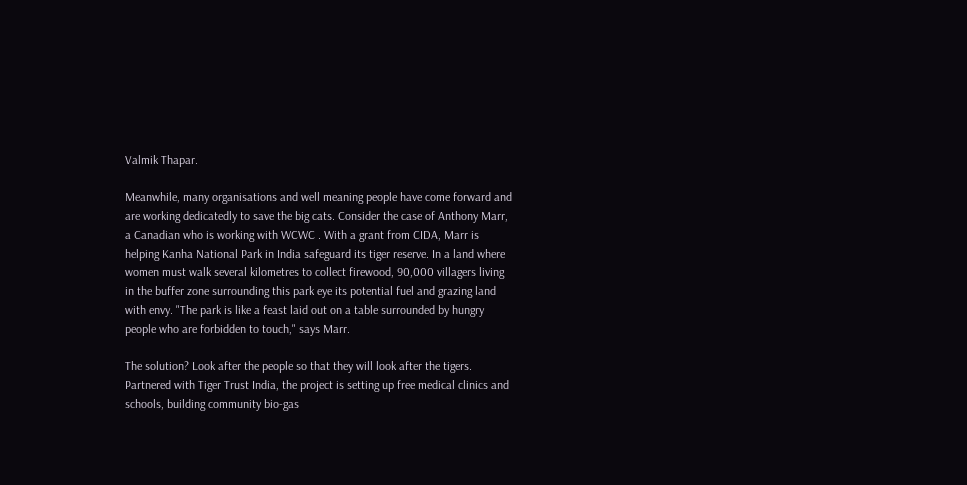Valmik Thapar.

Meanwhile, many organisations and well meaning people have come forward and are working dedicatedly to save the big cats. Consider the case of Anthony Marr, a Canadian who is working with WCWC . With a grant from CIDA, Marr is helping Kanha National Park in India safeguard its tiger reserve. In a land where women must walk several kilometres to collect firewood, 90,000 villagers living in the buffer zone surrounding this park eye its potential fuel and grazing land with envy. "The park is like a feast laid out on a table surrounded by hungry people who are forbidden to touch," says Marr.

The solution? Look after the people so that they will look after the tigers. Partnered with Tiger Trust India, the project is setting up free medical clinics and schools, building community bio-gas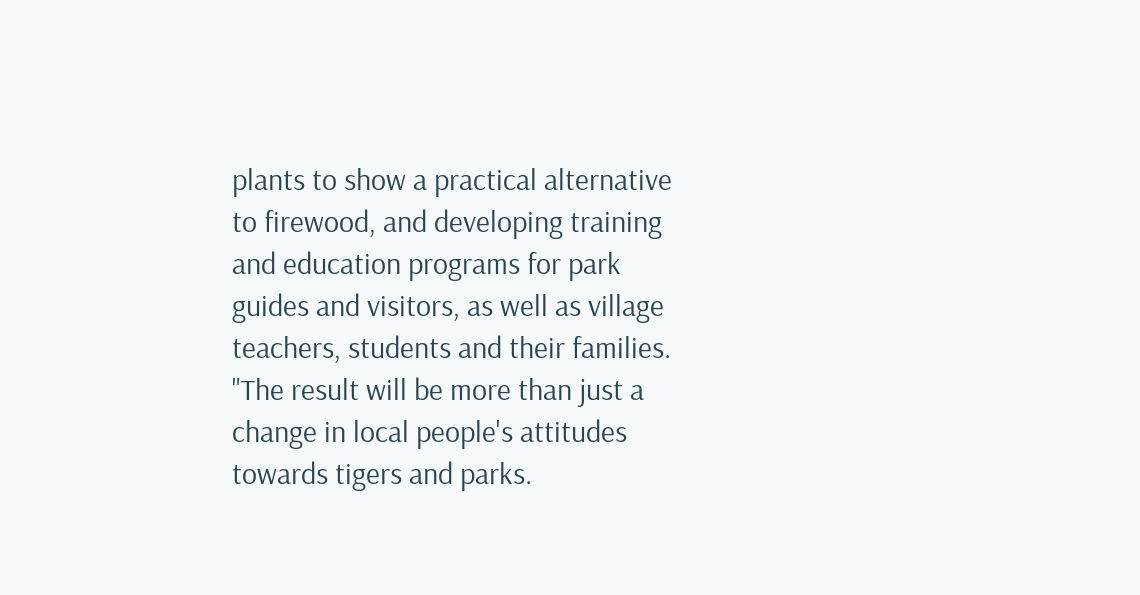plants to show a practical alternative to firewood, and developing training and education programs for park guides and visitors, as well as village teachers, students and their families. "The result will be more than just a change in local people's attitudes towards tigers and parks.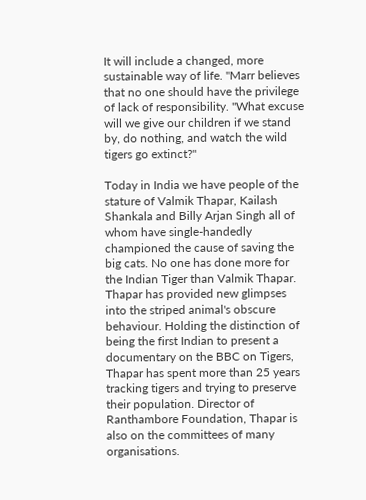It will include a changed, more sustainable way of life. "Marr believes that no one should have the privilege of lack of responsibility. "What excuse will we give our children if we stand by, do nothing, and watch the wild tigers go extinct?"

Today in India we have people of the stature of Valmik Thapar, Kailash Shankala and Billy Arjan Singh all of whom have single-handedly championed the cause of saving the big cats. No one has done more for the Indian Tiger than Valmik Thapar. Thapar has provided new glimpses into the striped animal's obscure behaviour. Holding the distinction of being the first Indian to present a documentary on the BBC on Tigers, Thapar has spent more than 25 years tracking tigers and trying to preserve their population. Director of Ranthambore Foundation, Thapar is also on the committees of many organisations.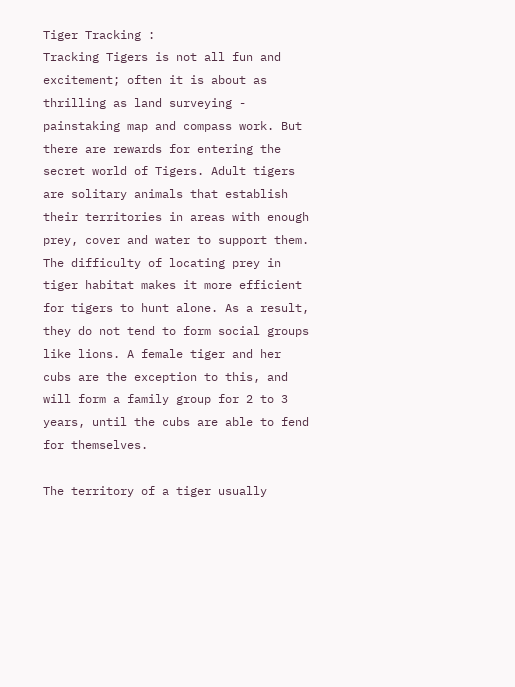Tiger Tracking :
Tracking Tigers is not all fun and excitement; often it is about as thrilling as land surveying - painstaking map and compass work. But there are rewards for entering the secret world of Tigers. Adult tigers are solitary animals that establish their territories in areas with enough prey, cover and water to support them. The difficulty of locating prey in tiger habitat makes it more efficient for tigers to hunt alone. As a result, they do not tend to form social groups like lions. A female tiger and her cubs are the exception to this, and will form a family group for 2 to 3 years, until the cubs are able to fend for themselves.

The territory of a tiger usually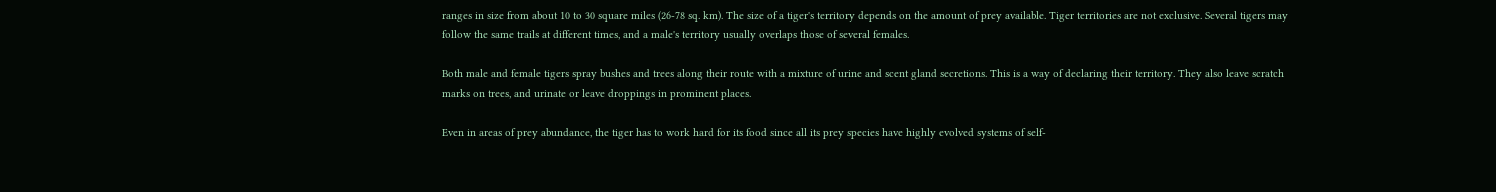ranges in size from about 10 to 30 square miles (26-78 sq. km). The size of a tiger's territory depends on the amount of prey available. Tiger territories are not exclusive. Several tigers may follow the same trails at different times, and a male's territory usually overlaps those of several females.

Both male and female tigers spray bushes and trees along their route with a mixture of urine and scent gland secretions. This is a way of declaring their territory. They also leave scratch marks on trees, and urinate or leave droppings in prominent places.

Even in areas of prey abundance, the tiger has to work hard for its food since all its prey species have highly evolved systems of self-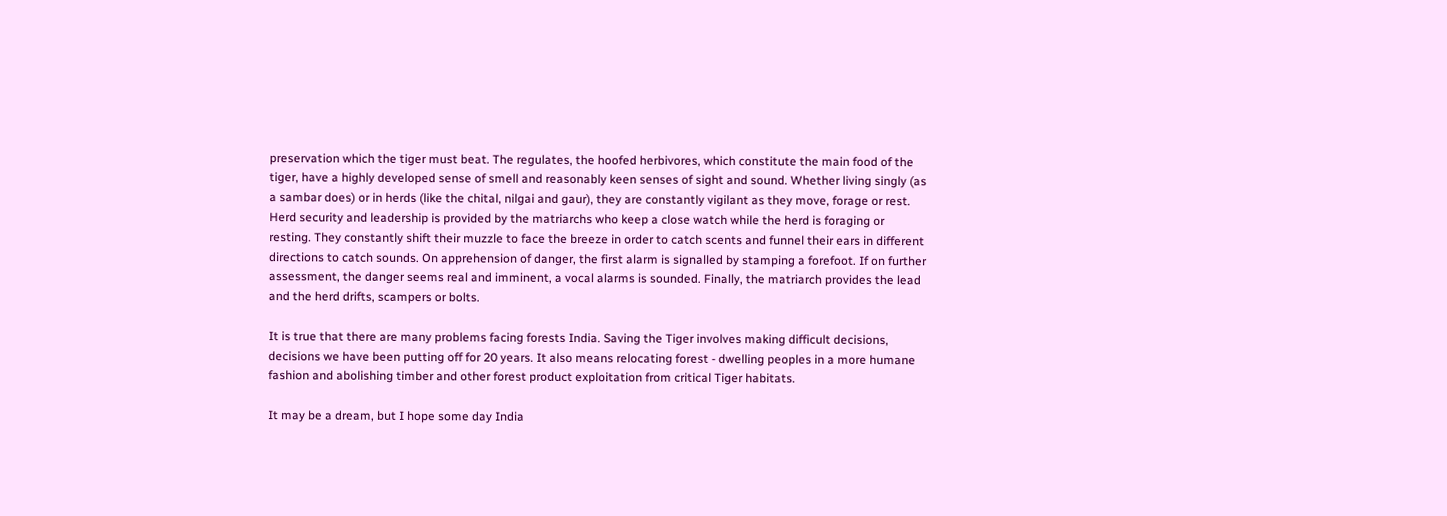preservation which the tiger must beat. The regulates, the hoofed herbivores, which constitute the main food of the tiger, have a highly developed sense of smell and reasonably keen senses of sight and sound. Whether living singly (as a sambar does) or in herds (like the chital, nilgai and gaur), they are constantly vigilant as they move, forage or rest. Herd security and leadership is provided by the matriarchs who keep a close watch while the herd is foraging or resting. They constantly shift their muzzle to face the breeze in order to catch scents and funnel their ears in different directions to catch sounds. On apprehension of danger, the first alarm is signalled by stamping a forefoot. If on further assessment, the danger seems real and imminent, a vocal alarms is sounded. Finally, the matriarch provides the lead and the herd drifts, scampers or bolts.

It is true that there are many problems facing forests India. Saving the Tiger involves making difficult decisions, decisions we have been putting off for 20 years. It also means relocating forest - dwelling peoples in a more humane fashion and abolishing timber and other forest product exploitation from critical Tiger habitats.

It may be a dream, but I hope some day India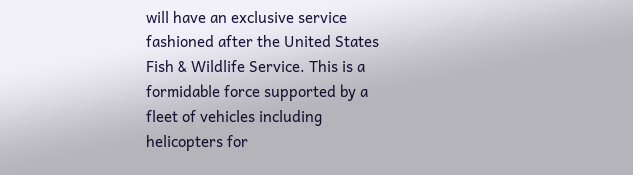will have an exclusive service fashioned after the United States Fish & Wildlife Service. This is a formidable force supported by a fleet of vehicles including helicopters for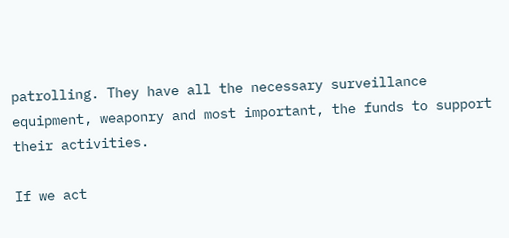patrolling. They have all the necessary surveillance equipment, weaponry and most important, the funds to support their activities.

If we act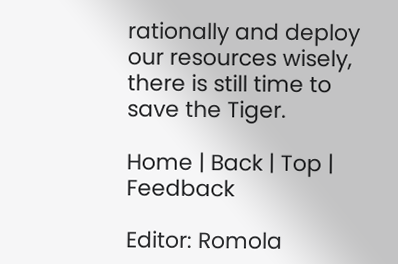rationally and deploy our resources wisely, there is still time to save the Tiger.

Home | Back | Top | Feedback

Editor: Romola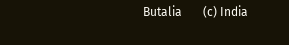Butalia       (c) India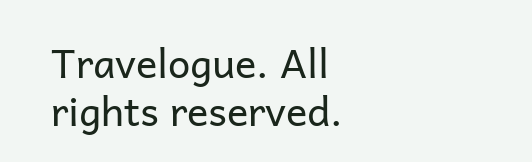Travelogue. All rights reserved.